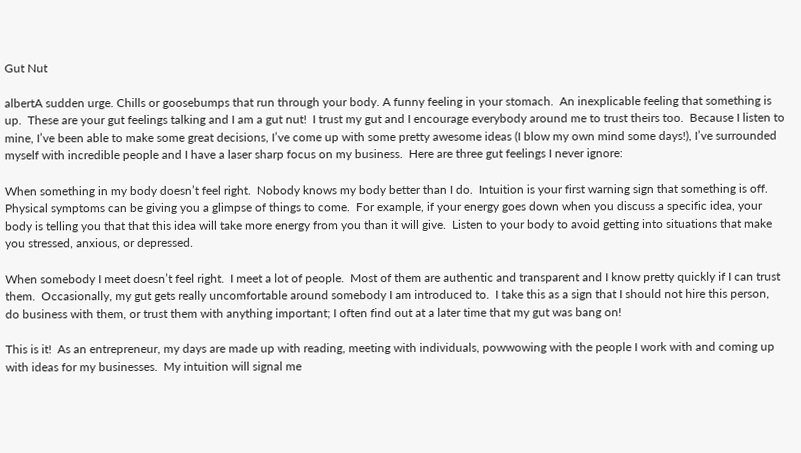Gut Nut

albertA sudden urge. Chills or goosebumps that run through your body. A funny feeling in your stomach.  An inexplicable feeling that something is up.  These are your gut feelings talking and I am a gut nut!  I trust my gut and I encourage everybody around me to trust theirs too.  Because I listen to mine, I’ve been able to make some great decisions, I’ve come up with some pretty awesome ideas (I blow my own mind some days!), I’ve surrounded myself with incredible people and I have a laser sharp focus on my business.  Here are three gut feelings I never ignore:

When something in my body doesn’t feel right.  Nobody knows my body better than I do.  Intuition is your first warning sign that something is off.  Physical symptoms can be giving you a glimpse of things to come.  For example, if your energy goes down when you discuss a specific idea, your body is telling you that that this idea will take more energy from you than it will give.  Listen to your body to avoid getting into situations that make you stressed, anxious, or depressed.

When somebody I meet doesn’t feel right.  I meet a lot of people.  Most of them are authentic and transparent and I know pretty quickly if I can trust them.  Occasionally, my gut gets really uncomfortable around somebody I am introduced to.  I take this as a sign that I should not hire this person, do business with them, or trust them with anything important; I often find out at a later time that my gut was bang on!

This is it!  As an entrepreneur, my days are made up with reading, meeting with individuals, powwowing with the people I work with and coming up with ideas for my businesses.  My intuition will signal me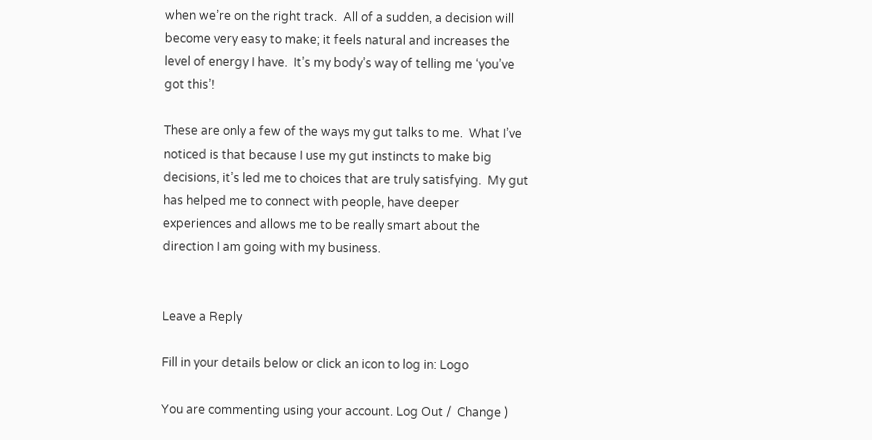when we’re on the right track.  All of a sudden, a decision will become very easy to make; it feels natural and increases the level of energy I have.  It’s my body’s way of telling me ‘you’ve got this’!

These are only a few of the ways my gut talks to me.  What I’ve noticed is that because I use my gut instincts to make big decisions, it’s led me to choices that are truly satisfying.  My gut has helped me to connect with people, have deeper experiences and allows me to be really smart about the direction I am going with my business.


Leave a Reply

Fill in your details below or click an icon to log in: Logo

You are commenting using your account. Log Out /  Change )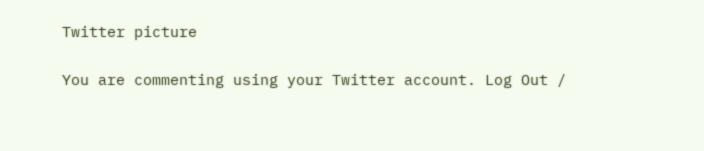Twitter picture

You are commenting using your Twitter account. Log Out /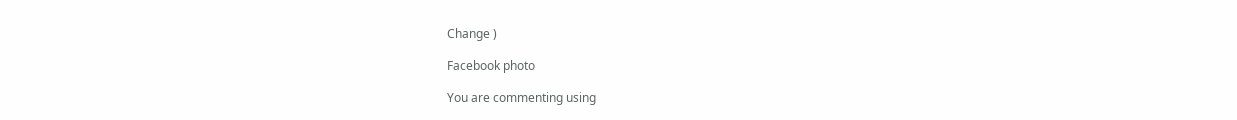Change )

Facebook photo

You are commenting using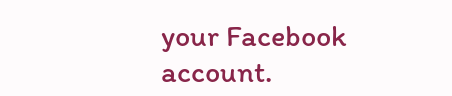your Facebook account.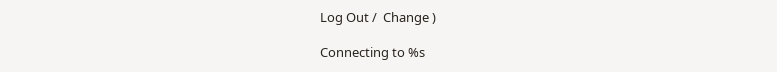Log Out /  Change )

Connecting to %s